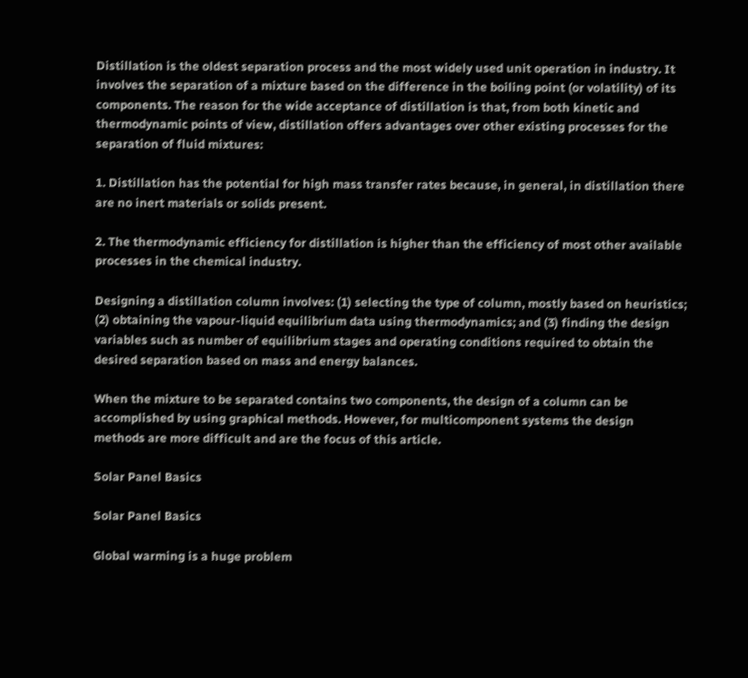Distillation is the oldest separation process and the most widely used unit operation in industry. It involves the separation of a mixture based on the difference in the boiling point (or volatility) of its components. The reason for the wide acceptance of distillation is that, from both kinetic and thermodynamic points of view, distillation offers advantages over other existing processes for the separation of fluid mixtures:

1. Distillation has the potential for high mass transfer rates because, in general, in distillation there are no inert materials or solids present.

2. The thermodynamic efficiency for distillation is higher than the efficiency of most other available processes in the chemical industry.

Designing a distillation column involves: (1) selecting the type of column, mostly based on heuristics; (2) obtaining the vapour-liquid equilibrium data using thermodynamics; and (3) finding the design variables such as number of equilibrium stages and operating conditions required to obtain the desired separation based on mass and energy balances.

When the mixture to be separated contains two components, the design of a column can be accomplished by using graphical methods. However, for multicomponent systems the design methods are more difficult and are the focus of this article.

Solar Panel Basics

Solar Panel Basics

Global warming is a huge problem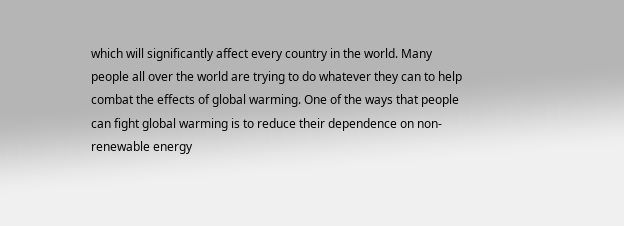which will significantly affect every country in the world. Many people all over the world are trying to do whatever they can to help combat the effects of global warming. One of the ways that people can fight global warming is to reduce their dependence on non-renewable energy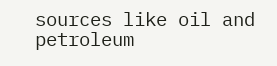sources like oil and petroleum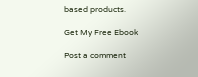based products.

Get My Free Ebook

Post a comment